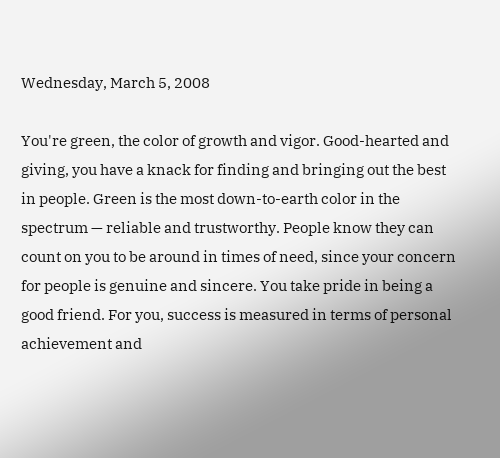Wednesday, March 5, 2008

You're green, the color of growth and vigor. Good-hearted and giving, you have a knack for finding and bringing out the best in people. Green is the most down-to-earth color in the spectrum — reliable and trustworthy. People know they can count on you to be around in times of need, since your concern for people is genuine and sincere. You take pride in being a good friend. For you, success is measured in terms of personal achievement and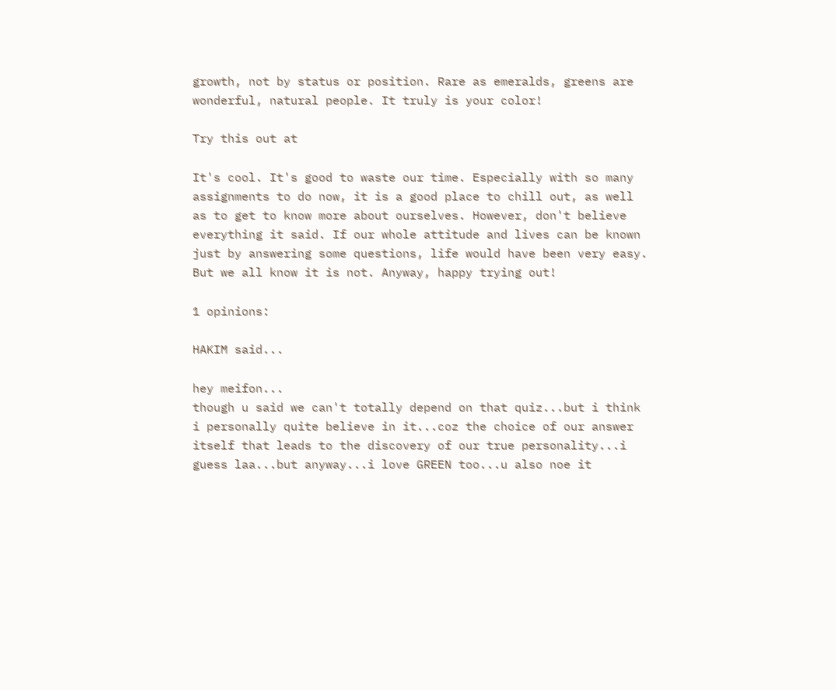growth, not by status or position. Rare as emeralds, greens are wonderful, natural people. It truly is your color!

Try this out at

It's cool. It's good to waste our time. Especially with so many assignments to do now, it is a good place to chill out, as well as to get to know more about ourselves. However, don't believe everything it said. If our whole attitude and lives can be known just by answering some questions, life would have been very easy. But we all know it is not. Anyway, happy trying out!

1 opinions:

HAKIM said...

hey meifon...
though u said we can't totally depend on that quiz...but i think i personally quite believe in it...coz the choice of our answer itself that leads to the discovery of our true personality...i guess laa...but anyway...i love GREEN too...u also noe it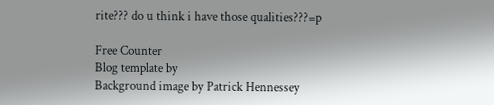rite??? do u think i have those qualities???=p

Free Counter
Blog template by
Background image by Patrick Hennessey